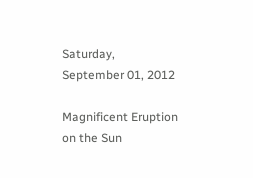Saturday, September 01, 2012

Magnificent Eruption on the Sun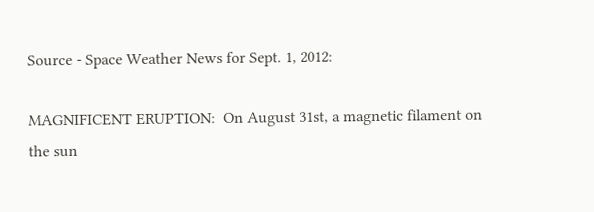Source - Space Weather News for Sept. 1, 2012:

MAGNIFICENT ERUPTION:  On August 31st, a magnetic filament on the sun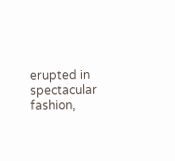erupted in spectacular fashion,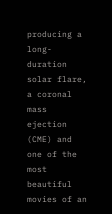producing a long-duration solar flare, a coronal mass ejection (CME) and one of the most beautiful movies of an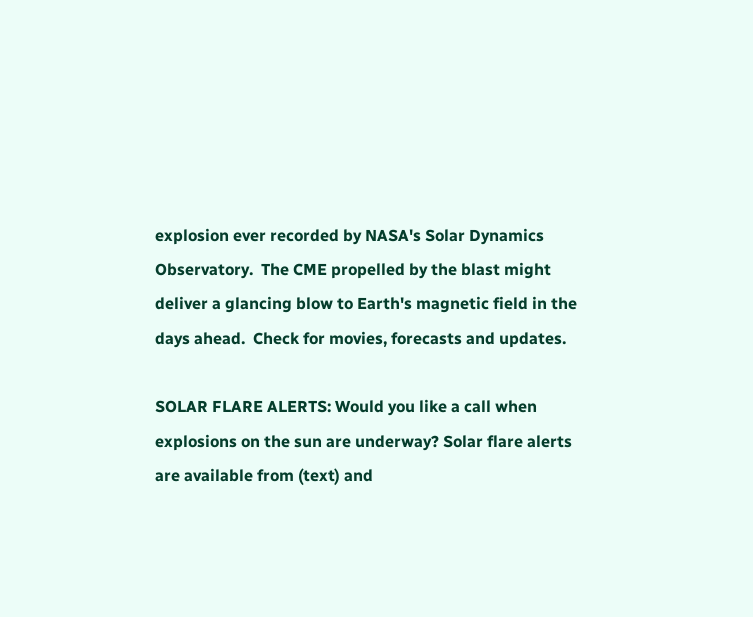explosion ever recorded by NASA's Solar Dynamics Observatory.  The CME propelled by the blast might deliver a glancing blow to Earth's magnetic field in the days ahead.  Check for movies, forecasts and updates.

SOLAR FLARE ALERTS: Would you like a call when explosions on the sun are underway? Solar flare alerts are available from (text) and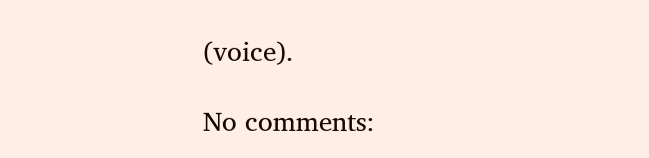(voice).

No comments: